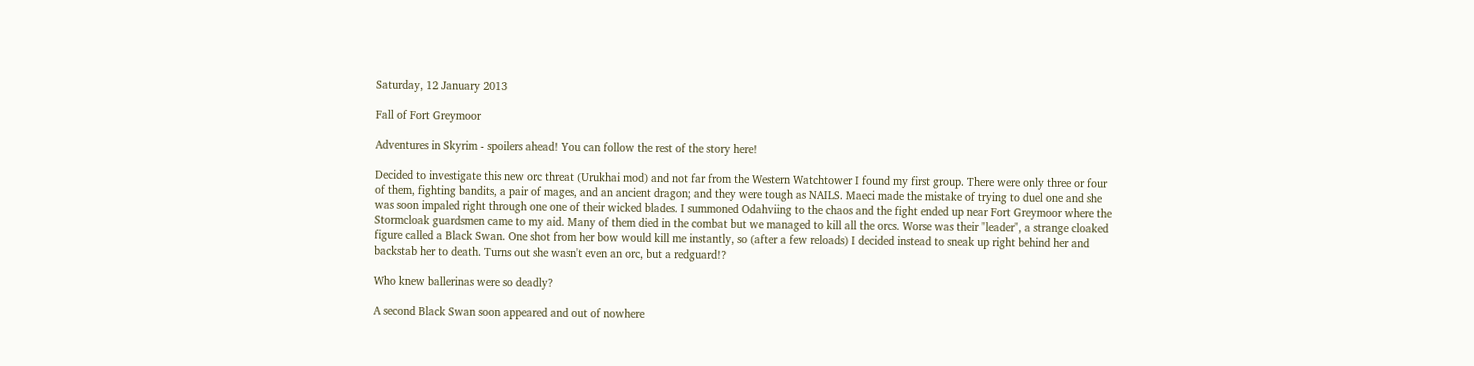Saturday, 12 January 2013

Fall of Fort Greymoor

Adventures in Skyrim - spoilers ahead! You can follow the rest of the story here!

Decided to investigate this new orc threat (Urukhai mod) and not far from the Western Watchtower I found my first group. There were only three or four of them, fighting bandits, a pair of mages, and an ancient dragon; and they were tough as NAILS. Maeci made the mistake of trying to duel one and she was soon impaled right through one one of their wicked blades. I summoned Odahviing to the chaos and the fight ended up near Fort Greymoor where the Stormcloak guardsmen came to my aid. Many of them died in the combat but we managed to kill all the orcs. Worse was their "leader", a strange cloaked figure called a Black Swan. One shot from her bow would kill me instantly, so (after a few reloads) I decided instead to sneak up right behind her and backstab her to death. Turns out she wasn't even an orc, but a redguard!?

Who knew ballerinas were so deadly?

A second Black Swan soon appeared and out of nowhere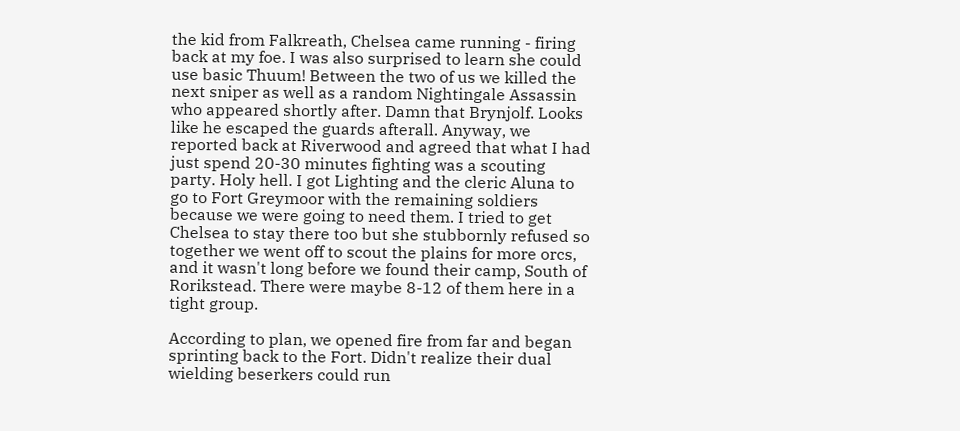the kid from Falkreath, Chelsea came running - firing back at my foe. I was also surprised to learn she could use basic Thuum! Between the two of us we killed the next sniper as well as a random Nightingale Assassin who appeared shortly after. Damn that Brynjolf. Looks like he escaped the guards afterall. Anyway, we reported back at Riverwood and agreed that what I had just spend 20-30 minutes fighting was a scouting party. Holy hell. I got Lighting and the cleric Aluna to go to Fort Greymoor with the remaining soldiers because we were going to need them. I tried to get Chelsea to stay there too but she stubbornly refused so together we went off to scout the plains for more orcs, and it wasn't long before we found their camp, South of Rorikstead. There were maybe 8-12 of them here in a tight group.

According to plan, we opened fire from far and began sprinting back to the Fort. Didn't realize their dual wielding beserkers could run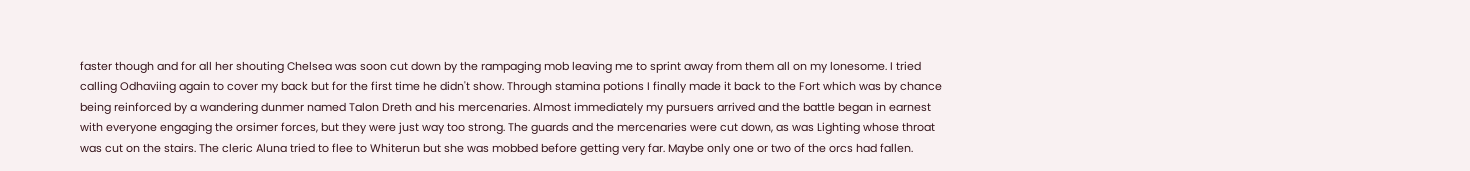faster though and for all her shouting Chelsea was soon cut down by the rampaging mob leaving me to sprint away from them all on my lonesome. I tried calling Odhaviing again to cover my back but for the first time he didn't show. Through stamina potions I finally made it back to the Fort which was by chance being reinforced by a wandering dunmer named Talon Dreth and his mercenaries. Almost immediately my pursuers arrived and the battle began in earnest with everyone engaging the orsimer forces, but they were just way too strong. The guards and the mercenaries were cut down, as was Lighting whose throat was cut on the stairs. The cleric Aluna tried to flee to Whiterun but she was mobbed before getting very far. Maybe only one or two of the orcs had fallen.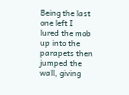Being the last one left I lured the mob up into the parapets then jumped the wall, giving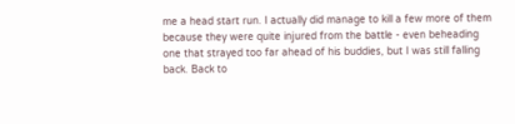me a head start run. I actually did manage to kill a few more of them because they were quite injured from the battle - even beheading one that strayed too far ahead of his buddies, but I was still falling back. Back to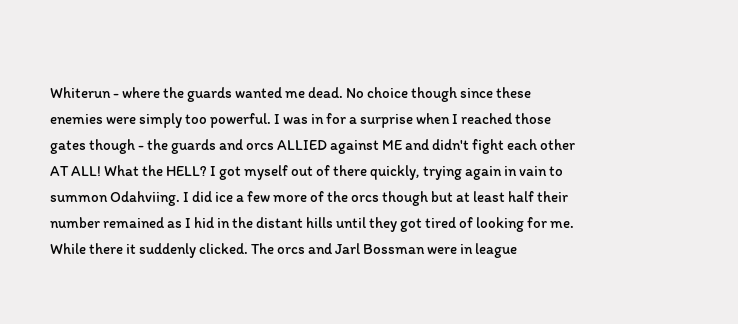Whiterun - where the guards wanted me dead. No choice though since these enemies were simply too powerful. I was in for a surprise when I reached those gates though - the guards and orcs ALLIED against ME and didn't fight each other AT ALL! What the HELL? I got myself out of there quickly, trying again in vain to summon Odahviing. I did ice a few more of the orcs though but at least half their number remained as I hid in the distant hills until they got tired of looking for me. While there it suddenly clicked. The orcs and Jarl Bossman were in league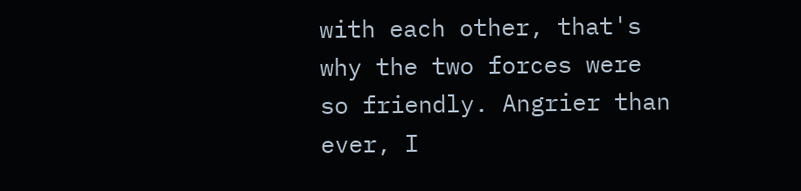with each other, that's why the two forces were so friendly. Angrier than ever, I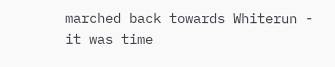marched back towards Whiterun - it was time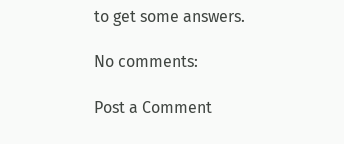to get some answers.

No comments:

Post a Comment